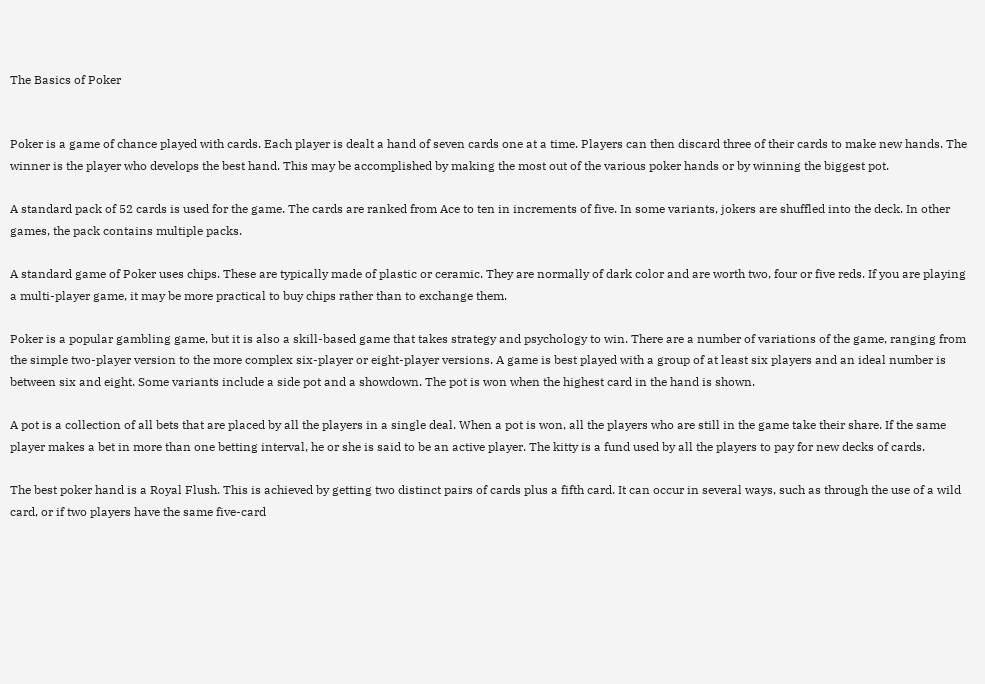The Basics of Poker


Poker is a game of chance played with cards. Each player is dealt a hand of seven cards one at a time. Players can then discard three of their cards to make new hands. The winner is the player who develops the best hand. This may be accomplished by making the most out of the various poker hands or by winning the biggest pot.

A standard pack of 52 cards is used for the game. The cards are ranked from Ace to ten in increments of five. In some variants, jokers are shuffled into the deck. In other games, the pack contains multiple packs.

A standard game of Poker uses chips. These are typically made of plastic or ceramic. They are normally of dark color and are worth two, four or five reds. If you are playing a multi-player game, it may be more practical to buy chips rather than to exchange them.

Poker is a popular gambling game, but it is also a skill-based game that takes strategy and psychology to win. There are a number of variations of the game, ranging from the simple two-player version to the more complex six-player or eight-player versions. A game is best played with a group of at least six players and an ideal number is between six and eight. Some variants include a side pot and a showdown. The pot is won when the highest card in the hand is shown.

A pot is a collection of all bets that are placed by all the players in a single deal. When a pot is won, all the players who are still in the game take their share. If the same player makes a bet in more than one betting interval, he or she is said to be an active player. The kitty is a fund used by all the players to pay for new decks of cards.

The best poker hand is a Royal Flush. This is achieved by getting two distinct pairs of cards plus a fifth card. It can occur in several ways, such as through the use of a wild card, or if two players have the same five-card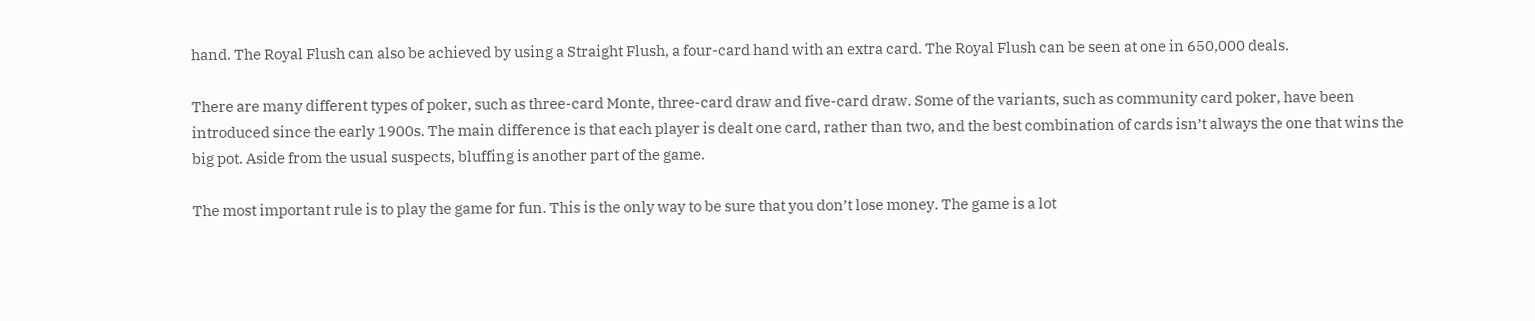hand. The Royal Flush can also be achieved by using a Straight Flush, a four-card hand with an extra card. The Royal Flush can be seen at one in 650,000 deals.

There are many different types of poker, such as three-card Monte, three-card draw and five-card draw. Some of the variants, such as community card poker, have been introduced since the early 1900s. The main difference is that each player is dealt one card, rather than two, and the best combination of cards isn’t always the one that wins the big pot. Aside from the usual suspects, bluffing is another part of the game.

The most important rule is to play the game for fun. This is the only way to be sure that you don’t lose money. The game is a lot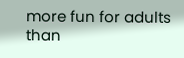more fun for adults than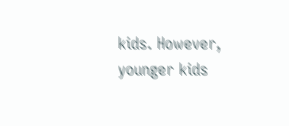kids. However, younger kids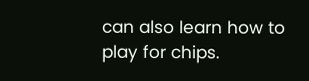can also learn how to play for chips.